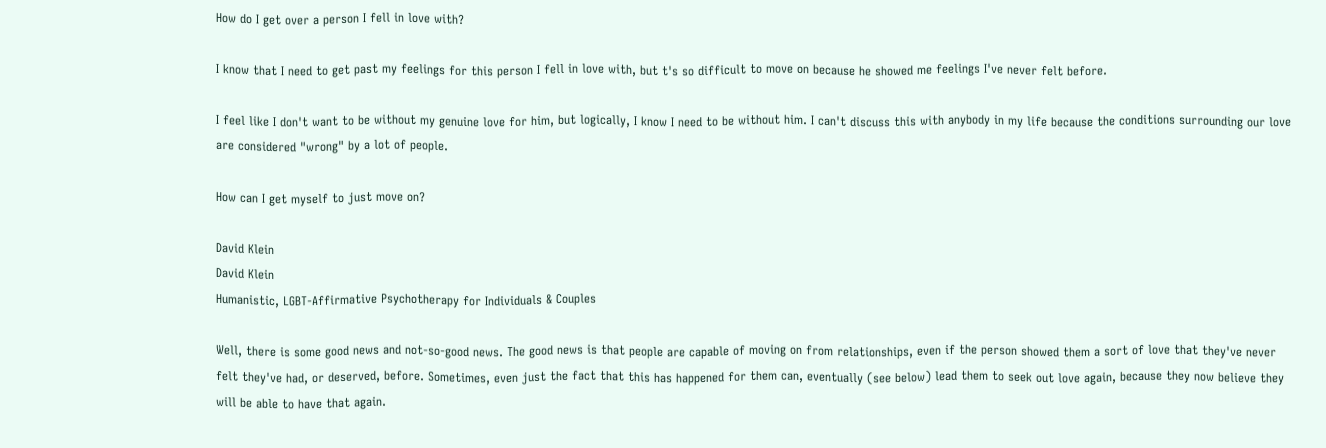How do I get over a person I fell in love with?

I know that I need to get past my feelings for this person I fell in love with, but t's so difficult to move on because he showed me feelings I've never felt before.

I feel like I don't want to be without my genuine love for him, but logically, I know I need to be without him. I can't discuss this with anybody in my life because the conditions surrounding our love are considered "wrong" by a lot of people.

How can I get myself to just move on?

David Klein
David Klein
Humanistic, LGBT-Affirmative Psychotherapy for Individuals & Couples

Well, there is some good news and not-so-good news. The good news is that people are capable of moving on from relationships, even if the person showed them a sort of love that they've never felt they've had, or deserved, before. Sometimes, even just the fact that this has happened for them can, eventually (see below) lead them to seek out love again, because they now believe they will be able to have that again.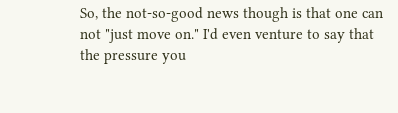So, the not-so-good news though is that one can not "just move on." I'd even venture to say that the pressure you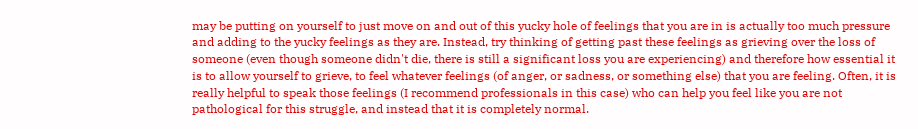may be putting on yourself to just move on and out of this yucky hole of feelings that you are in is actually too much pressure and adding to the yucky feelings as they are. Instead, try thinking of getting past these feelings as grieving over the loss of someone (even though someone didn't die, there is still a significant loss you are experiencing) and therefore how essential it is to allow yourself to grieve, to feel whatever feelings (of anger, or sadness, or something else) that you are feeling. Often, it is really helpful to speak those feelings (I recommend professionals in this case) who can help you feel like you are not pathological for this struggle, and instead that it is completely normal.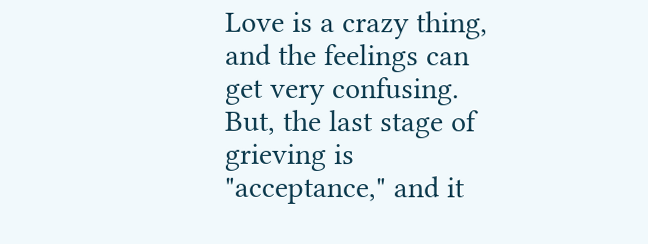Love is a crazy thing, and the feelings can get very confusing. But, the last stage of grieving is "acceptance," and it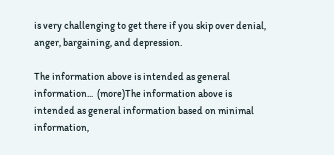is very challenging to get there if you skip over denial, anger, bargaining, and depression.

The information above is intended as general information...  (more)The information above is intended as general information based on minimal information,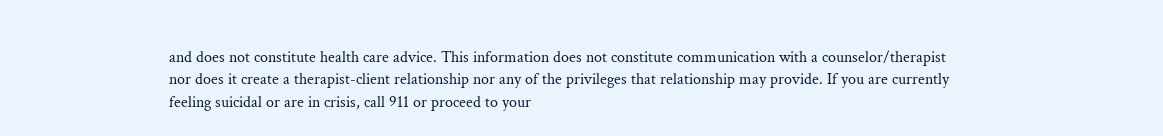and does not constitute health care advice. This information does not constitute communication with a counselor/therapist nor does it create a therapist-client relationship nor any of the privileges that relationship may provide. If you are currently feeling suicidal or are in crisis, call 911 or proceed to your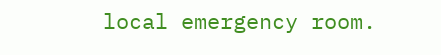local emergency room.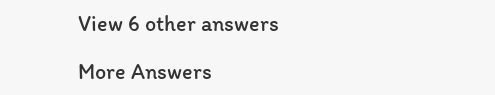View 6 other answers

More Answers